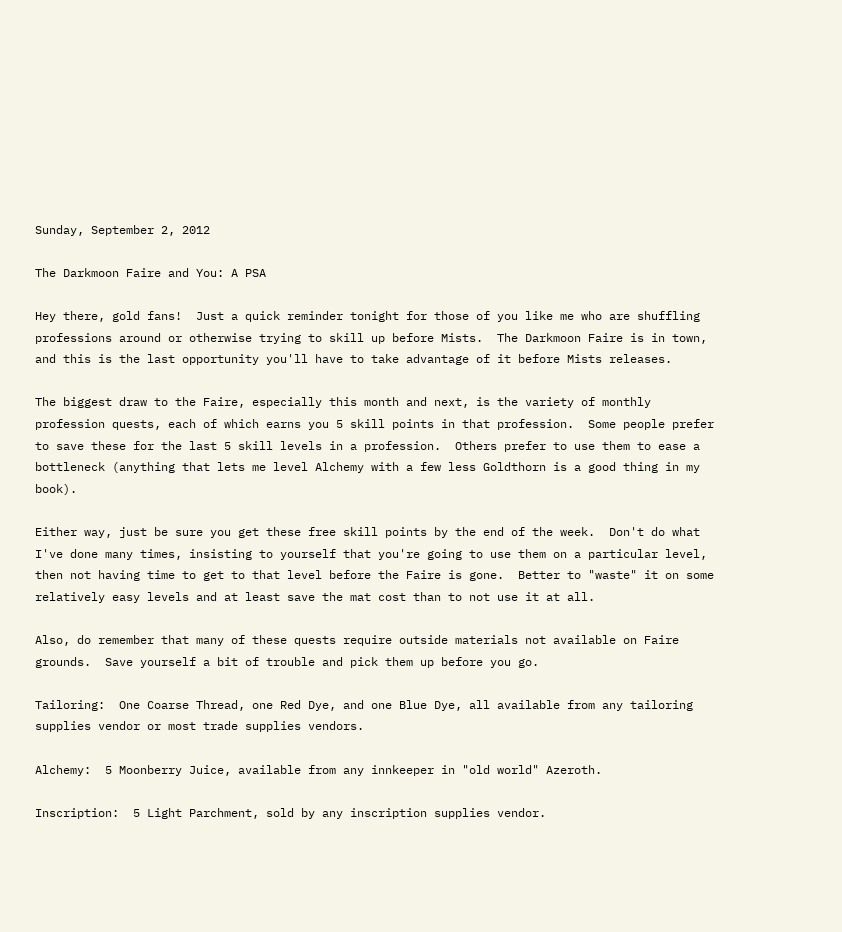Sunday, September 2, 2012

The Darkmoon Faire and You: A PSA

Hey there, gold fans!  Just a quick reminder tonight for those of you like me who are shuffling professions around or otherwise trying to skill up before Mists.  The Darkmoon Faire is in town, and this is the last opportunity you'll have to take advantage of it before Mists releases.

The biggest draw to the Faire, especially this month and next, is the variety of monthly profession quests, each of which earns you 5 skill points in that profession.  Some people prefer to save these for the last 5 skill levels in a profession.  Others prefer to use them to ease a bottleneck (anything that lets me level Alchemy with a few less Goldthorn is a good thing in my book).

Either way, just be sure you get these free skill points by the end of the week.  Don't do what I've done many times, insisting to yourself that you're going to use them on a particular level, then not having time to get to that level before the Faire is gone.  Better to "waste" it on some relatively easy levels and at least save the mat cost than to not use it at all.

Also, do remember that many of these quests require outside materials not available on Faire grounds.  Save yourself a bit of trouble and pick them up before you go.

Tailoring:  One Coarse Thread, one Red Dye, and one Blue Dye, all available from any tailoring supplies vendor or most trade supplies vendors.

Alchemy:  5 Moonberry Juice, available from any innkeeper in "old world" Azeroth.

Inscription:  5 Light Parchment, sold by any inscription supplies vendor.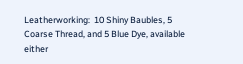Leatherworking:  10 Shiny Baubles, 5 Coarse Thread, and 5 Blue Dye, available either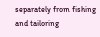separately from fishing and tailoring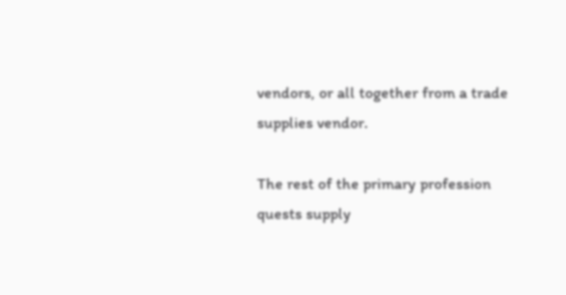vendors, or all together from a trade supplies vendor.

The rest of the primary profession quests supply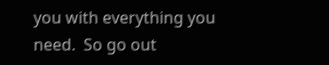you with everything you need.  So go out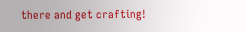there and get crafting!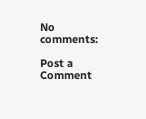No comments:

Post a Comment